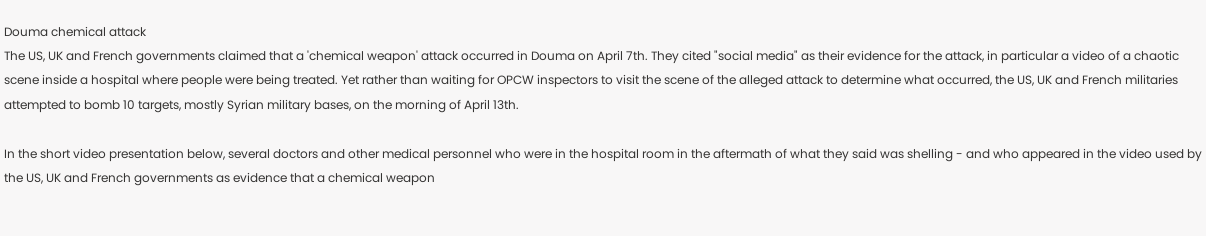Douma chemical attack
The US, UK and French governments claimed that a 'chemical weapon' attack occurred in Douma on April 7th. They cited "social media" as their evidence for the attack, in particular a video of a chaotic scene inside a hospital where people were being treated. Yet rather than waiting for OPCW inspectors to visit the scene of the alleged attack to determine what occurred, the US, UK and French militaries attempted to bomb 10 targets, mostly Syrian military bases, on the morning of April 13th.

In the short video presentation below, several doctors and other medical personnel who were in the hospital room in the aftermath of what they said was shelling - and who appeared in the video used by the US, UK and French governments as evidence that a chemical weapon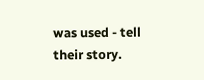was used - tell their story.